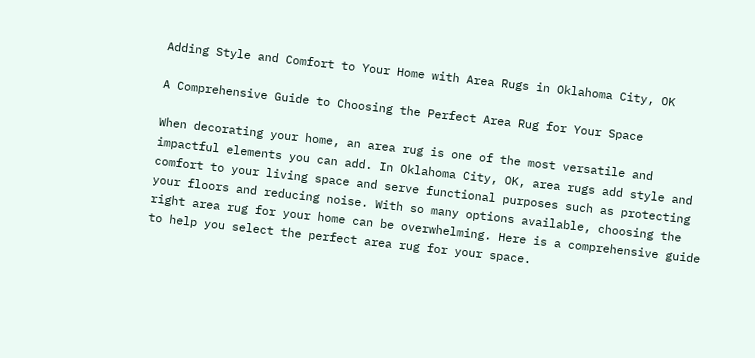Adding Style and Comfort to Your Home with Area Rugs in Oklahoma City, OK

A Comprehensive Guide to Choosing the Perfect Area Rug for Your Space

When decorating your home, an area rug is one of the most versatile and impactful elements you can add. In Oklahoma City, OK, area rugs add style and comfort to your living space and serve functional purposes such as protecting your floors and reducing noise. With so many options available, choosing the right area rug for your home can be overwhelming. Here is a comprehensive guide to help you select the perfect area rug for your space.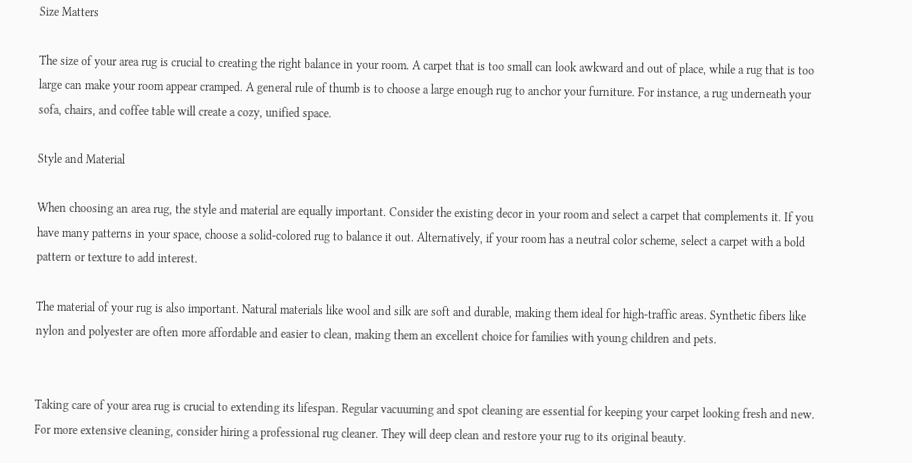Size Matters

The size of your area rug is crucial to creating the right balance in your room. A carpet that is too small can look awkward and out of place, while a rug that is too large can make your room appear cramped. A general rule of thumb is to choose a large enough rug to anchor your furniture. For instance, a rug underneath your sofa, chairs, and coffee table will create a cozy, unified space.

Style and Material

When choosing an area rug, the style and material are equally important. Consider the existing decor in your room and select a carpet that complements it. If you have many patterns in your space, choose a solid-colored rug to balance it out. Alternatively, if your room has a neutral color scheme, select a carpet with a bold pattern or texture to add interest.

The material of your rug is also important. Natural materials like wool and silk are soft and durable, making them ideal for high-traffic areas. Synthetic fibers like nylon and polyester are often more affordable and easier to clean, making them an excellent choice for families with young children and pets.


Taking care of your area rug is crucial to extending its lifespan. Regular vacuuming and spot cleaning are essential for keeping your carpet looking fresh and new. For more extensive cleaning, consider hiring a professional rug cleaner. They will deep clean and restore your rug to its original beauty.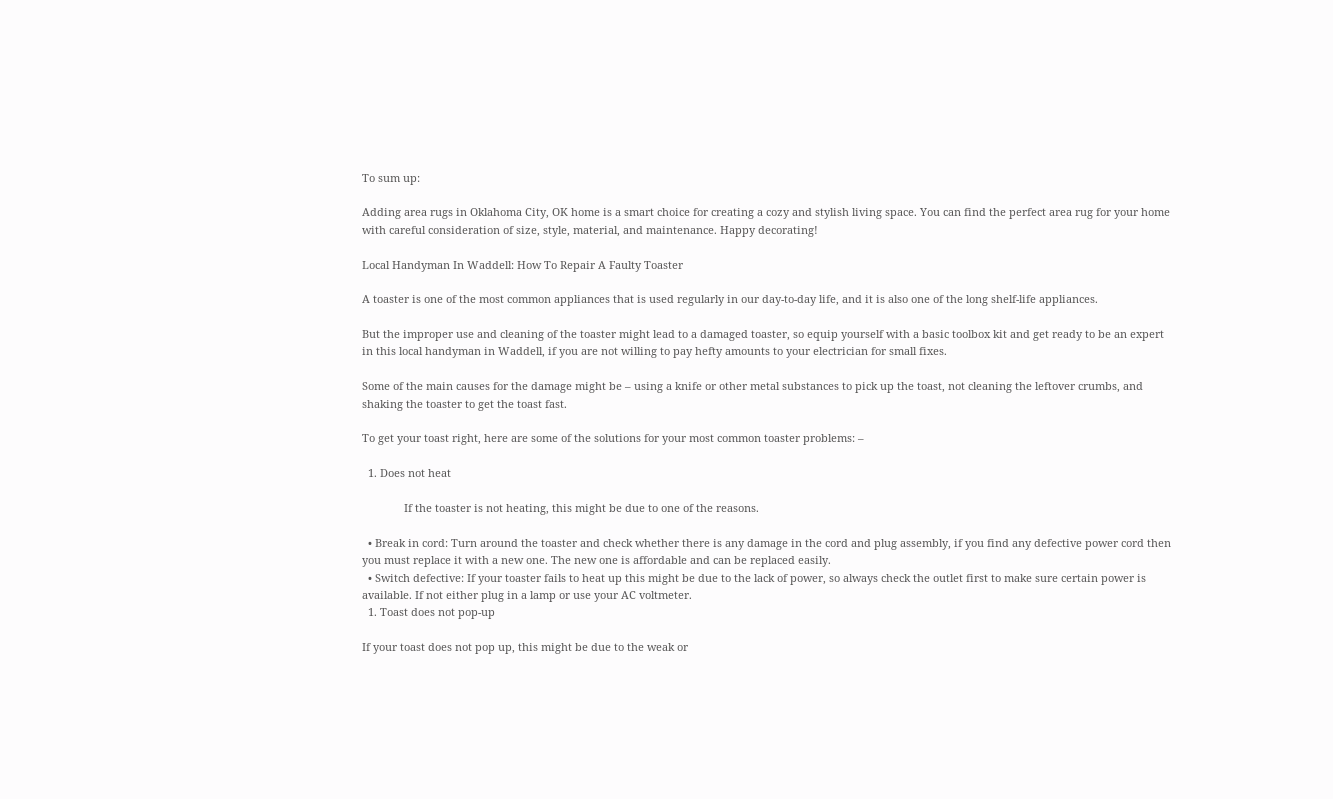To sum up:

Adding area rugs in Oklahoma City, OK home is a smart choice for creating a cozy and stylish living space. You can find the perfect area rug for your home with careful consideration of size, style, material, and maintenance. Happy decorating!

Local Handyman In Waddell: How To Repair A Faulty Toaster

A toaster is one of the most common appliances that is used regularly in our day-to-day life, and it is also one of the long shelf-life appliances.

But the improper use and cleaning of the toaster might lead to a damaged toaster, so equip yourself with a basic toolbox kit and get ready to be an expert in this local handyman in Waddell, if you are not willing to pay hefty amounts to your electrician for small fixes.

Some of the main causes for the damage might be – using a knife or other metal substances to pick up the toast, not cleaning the leftover crumbs, and shaking the toaster to get the toast fast.

To get your toast right, here are some of the solutions for your most common toaster problems: –

  1. Does not heat

              If the toaster is not heating, this might be due to one of the reasons.

  • Break in cord: Turn around the toaster and check whether there is any damage in the cord and plug assembly, if you find any defective power cord then you must replace it with a new one. The new one is affordable and can be replaced easily.
  • Switch defective: If your toaster fails to heat up this might be due to the lack of power, so always check the outlet first to make sure certain power is available. If not either plug in a lamp or use your AC voltmeter.
  1. Toast does not pop-up

If your toast does not pop up, this might be due to the weak or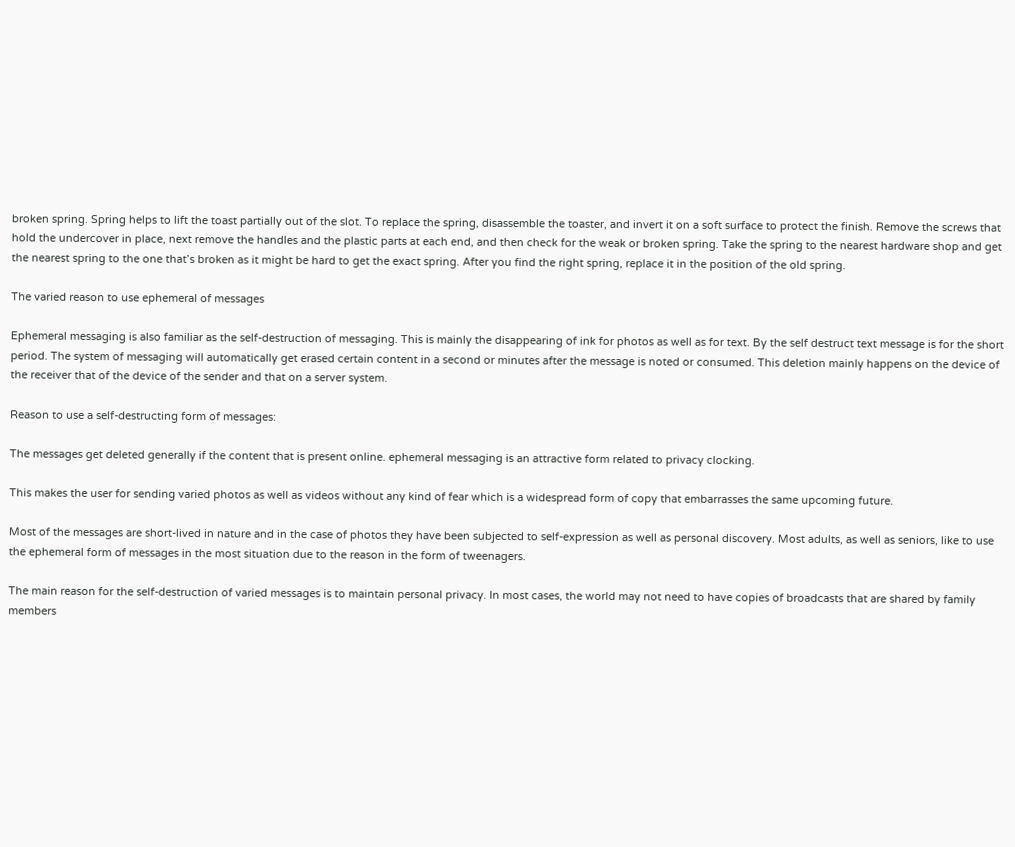broken spring. Spring helps to lift the toast partially out of the slot. To replace the spring, disassemble the toaster, and invert it on a soft surface to protect the finish. Remove the screws that hold the undercover in place, next remove the handles and the plastic parts at each end, and then check for the weak or broken spring. Take the spring to the nearest hardware shop and get the nearest spring to the one that’s broken as it might be hard to get the exact spring. After you find the right spring, replace it in the position of the old spring.

The varied reason to use ephemeral of messages

Ephemeral messaging is also familiar as the self-destruction of messaging. This is mainly the disappearing of ink for photos as well as for text. By the self destruct text message is for the short period. The system of messaging will automatically get erased certain content in a second or minutes after the message is noted or consumed. This deletion mainly happens on the device of the receiver that of the device of the sender and that on a server system.

Reason to use a self-destructing form of messages:

The messages get deleted generally if the content that is present online. ephemeral messaging is an attractive form related to privacy clocking.

This makes the user for sending varied photos as well as videos without any kind of fear which is a widespread form of copy that embarrasses the same upcoming future.

Most of the messages are short-lived in nature and in the case of photos they have been subjected to self-expression as well as personal discovery. Most adults, as well as seniors, like to use the ephemeral form of messages in the most situation due to the reason in the form of tweenagers.

The main reason for the self-destruction of varied messages is to maintain personal privacy. In most cases, the world may not need to have copies of broadcasts that are shared by family members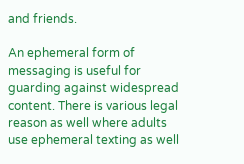and friends.

An ephemeral form of messaging is useful for guarding against widespread content. There is various legal reason as well where adults use ephemeral texting as well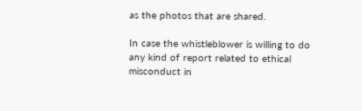as the photos that are shared.

In case the whistleblower is willing to do any kind of report related to ethical misconduct in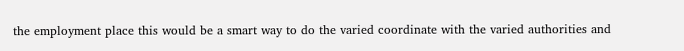the employment place this would be a smart way to do the varied coordinate with the varied authorities and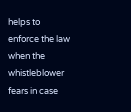helps to enforce the law when the whistleblower fears in case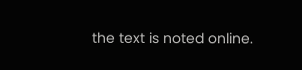the text is noted online.